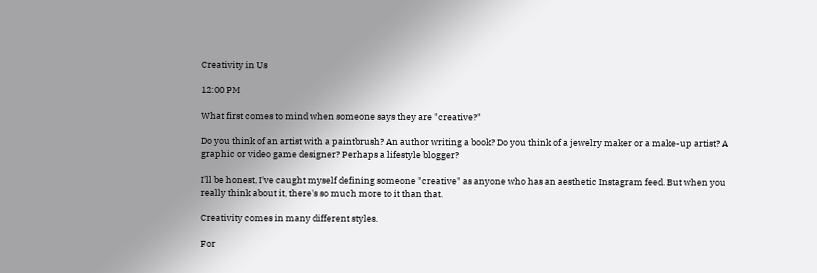Creativity in Us

12:00 PM

What first comes to mind when someone says they are "creative?"

Do you think of an artist with a paintbrush? An author writing a book? Do you think of a jewelry maker or a make-up artist? A graphic or video game designer? Perhaps a lifestyle blogger?

I'll be honest, I've caught myself defining someone "creative" as anyone who has an aesthetic Instagram feed. But when you really think about it, there's so much more to it than that.

Creativity comes in many different styles.

For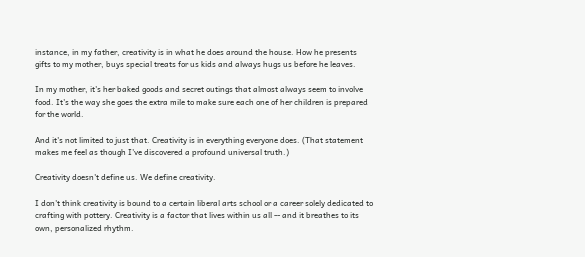instance, in my father, creativity is in what he does around the house. How he presents gifts to my mother, buys special treats for us kids and always hugs us before he leaves.

In my mother, it's her baked goods and secret outings that almost always seem to involve food. It's the way she goes the extra mile to make sure each one of her children is prepared for the world.

And it's not limited to just that. Creativity is in everything everyone does. (That statement makes me feel as though I've discovered a profound universal truth.)

Creativity doesn't define us. We define creativity.

I don't think creativity is bound to a certain liberal arts school or a career solely dedicated to crafting with pottery. Creativity is a factor that lives within us all -- and it breathes to its own, personalized rhythm.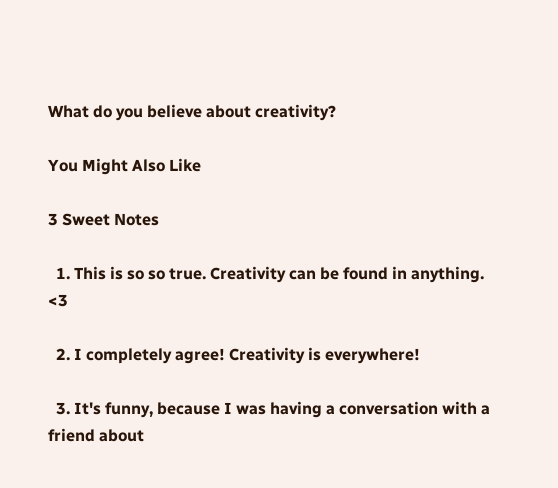What do you believe about creativity?

You Might Also Like

3 Sweet Notes

  1. This is so so true. Creativity can be found in anything. <3

  2. I completely agree! Creativity is everywhere!

  3. It's funny, because I was having a conversation with a friend about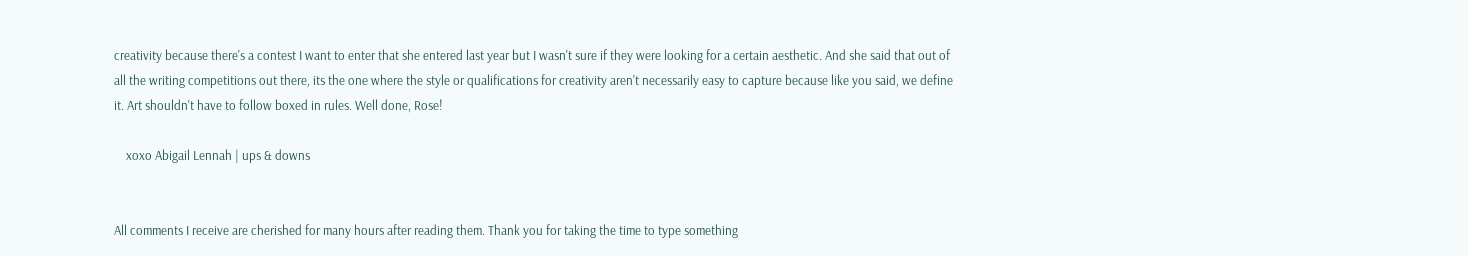creativity because there's a contest I want to enter that she entered last year but I wasn't sure if they were looking for a certain aesthetic. And she said that out of all the writing competitions out there, its the one where the style or qualifications for creativity aren't necessarily easy to capture because like you said, we define it. Art shouldn't have to follow boxed in rules. Well done, Rose!

    xoxo Abigail Lennah | ups & downs


All comments I receive are cherished for many hours after reading them. Thank you for taking the time to type something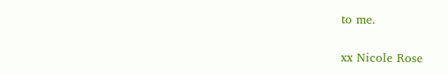to me.

xx Nicole Rose